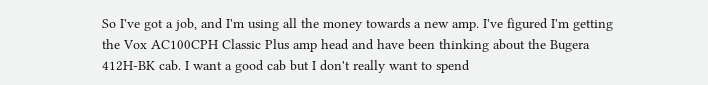So I've got a job, and I'm using all the money towards a new amp. I've figured I'm getting the Vox AC100CPH Classic Plus amp head and have been thinking about the Bugera 412H-BK cab. I want a good cab but I don't really want to spend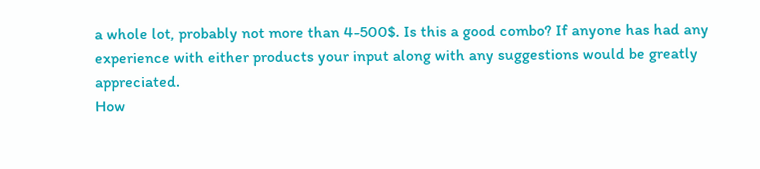a whole lot, probably not more than 4-500$. Is this a good combo? If anyone has had any experience with either products your input along with any suggestions would be greatly appreciated.
How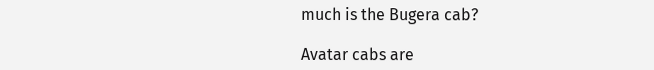much is the Bugera cab?

Avatar cabs are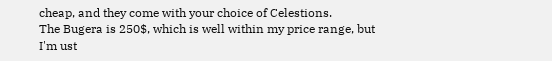cheap, and they come with your choice of Celestions.
The Bugera is 250$, which is well within my price range, but I'm ust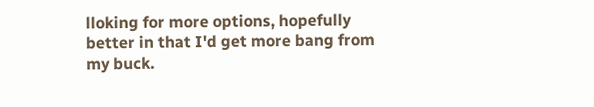lloking for more options, hopefully better in that I'd get more bang from my buck.